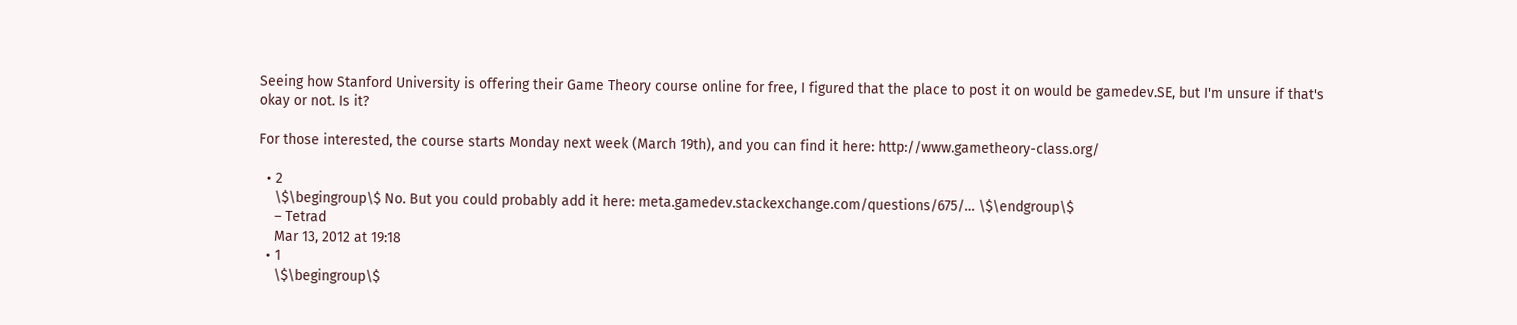Seeing how Stanford University is offering their Game Theory course online for free, I figured that the place to post it on would be gamedev.SE, but I'm unsure if that's okay or not. Is it?

For those interested, the course starts Monday next week (March 19th), and you can find it here: http://www.gametheory-class.org/

  • 2
    \$\begingroup\$ No. But you could probably add it here: meta.gamedev.stackexchange.com/questions/675/… \$\endgroup\$
    – Tetrad
    Mar 13, 2012 at 19:18
  • 1
    \$\begingroup\$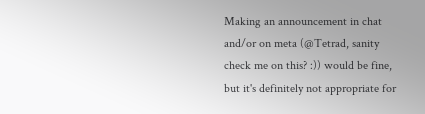Making an announcement in chat and/or on meta (@Tetrad, sanity check me on this? :)) would be fine, but it's definitely not appropriate for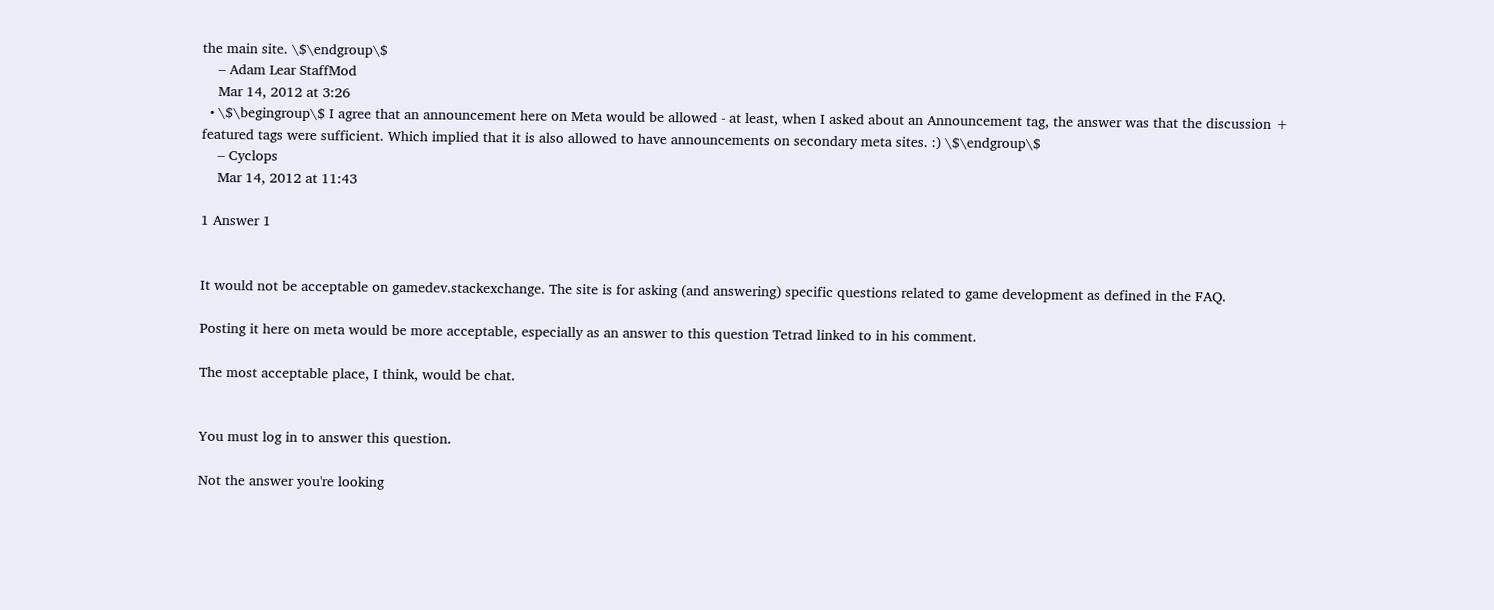the main site. \$\endgroup\$
    – Adam Lear StaffMod
    Mar 14, 2012 at 3:26
  • \$\begingroup\$ I agree that an announcement here on Meta would be allowed - at least, when I asked about an Announcement tag, the answer was that the discussion + featured tags were sufficient. Which implied that it is also allowed to have announcements on secondary meta sites. :) \$\endgroup\$
    – Cyclops
    Mar 14, 2012 at 11:43

1 Answer 1


It would not be acceptable on gamedev.stackexchange. The site is for asking (and answering) specific questions related to game development as defined in the FAQ.

Posting it here on meta would be more acceptable, especially as an answer to this question Tetrad linked to in his comment.

The most acceptable place, I think, would be chat.


You must log in to answer this question.

Not the answer you're looking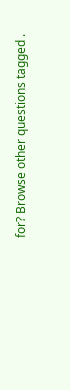for? Browse other questions tagged .